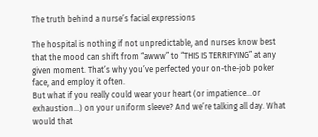The truth behind a nurse’s facial expressions

The hospital is nothing if not unpredictable, and nurses know best that the mood can shift from “awww” to “THIS IS TERRIFYING” at any given moment. That’s why you’ve perfected your on-the-job poker face, and employ it often.
But what if you really could wear your heart (or impatience…or exhaustion…) on your uniform sleeve? And we’re talking all day. What would that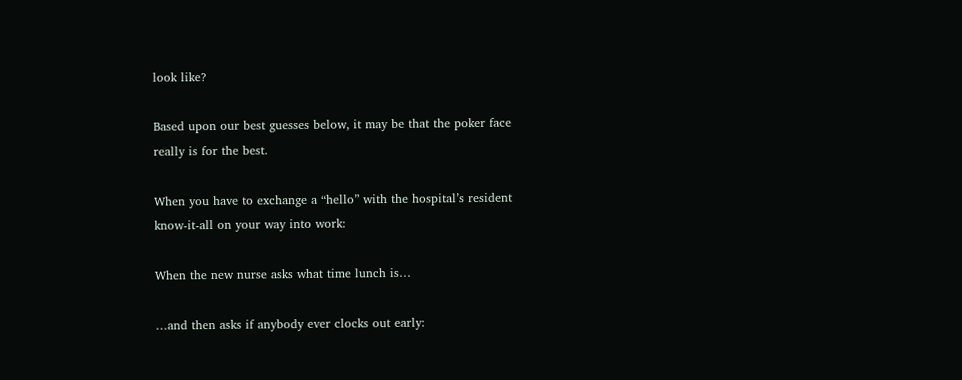look like?

Based upon our best guesses below, it may be that the poker face really is for the best.

When you have to exchange a “hello” with the hospital’s resident know-it-all on your way into work:

When the new nurse asks what time lunch is…

…and then asks if anybody ever clocks out early: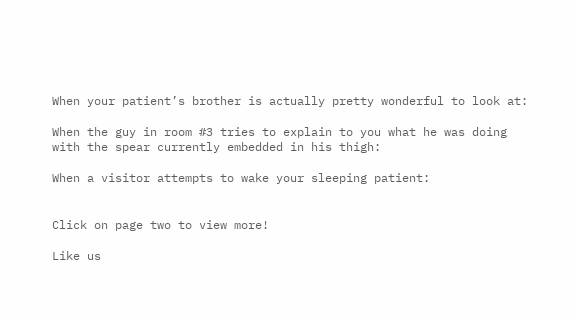When your patient’s brother is actually pretty wonderful to look at:

When the guy in room #3 tries to explain to you what he was doing with the spear currently embedded in his thigh:

When a visitor attempts to wake your sleeping patient:


Click on page two to view more!

Like us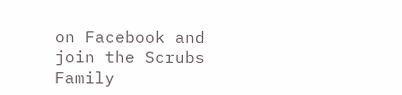on Facebook and join the Scrubs Family